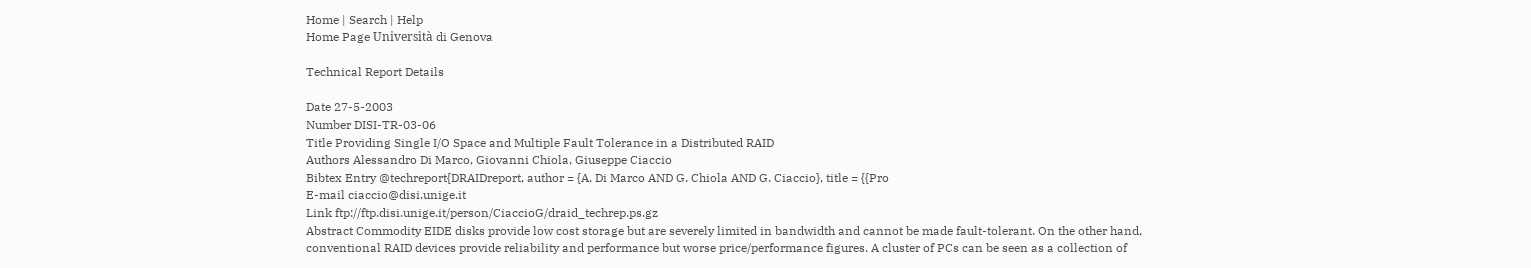Home | Search | Help
Home Page Università di Genova

Technical Report Details

Date 27-5-2003
Number DISI-TR-03-06
Title Providing Single I/O Space and Multiple Fault Tolerance in a Distributed RAID
Authors Alessandro Di Marco, Giovanni Chiola, Giuseppe Ciaccio
Bibtex Entry @techreport{DRAIDreport, author = {A. Di Marco AND G. Chiola AND G. Ciaccio}, title = {{Pro
E-mail ciaccio@disi.unige.it
Link ftp://ftp.disi.unige.it/person/CiaccioG/draid_techrep.ps.gz
Abstract Commodity EIDE disks provide low cost storage but are severely limited in bandwidth and cannot be made fault-tolerant. On the other hand, conventional RAID devices provide reliability and performance but worse price/performance figures. A cluster of PCs can be seen as a collection of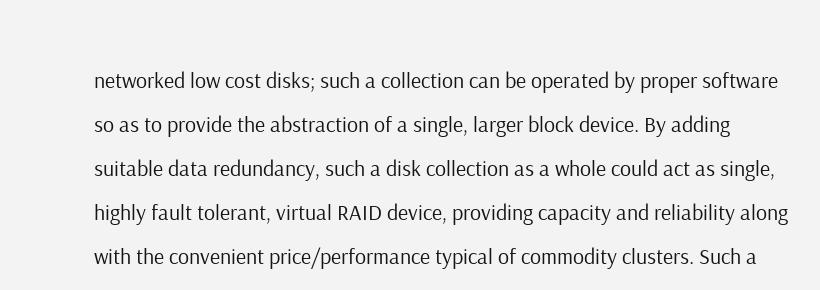networked low cost disks; such a collection can be operated by proper software so as to provide the abstraction of a single, larger block device. By adding suitable data redundancy, such a disk collection as a whole could act as single, highly fault tolerant, virtual RAID device, providing capacity and reliability along with the convenient price/performance typical of commodity clusters. Such a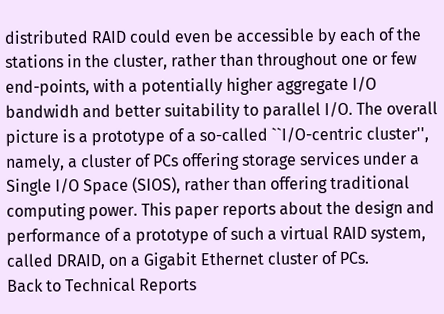distributed RAID could even be accessible by each of the stations in the cluster, rather than throughout one or few end-points, with a potentially higher aggregate I/O bandwidh and better suitability to parallel I/O. The overall picture is a prototype of a so-called ``I/O-centric cluster'', namely, a cluster of PCs offering storage services under a Single I/O Space (SIOS), rather than offering traditional computing power. This paper reports about the design and performance of a prototype of such a virtual RAID system, called DRAID, on a Gigabit Ethernet cluster of PCs.
Back to Technical Reports